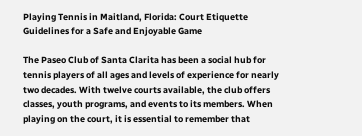Playing Tennis in Maitland, Florida: Court Etiquette Guidelines for a Safe and Enjoyable Game

The Paseo Club of Santa Clarita has been a social hub for tennis players of all ages and levels of experience for nearly two decades. With twelve courts available, the club offers classes, youth programs, and events to its members. When playing on the court, it is essential to remember that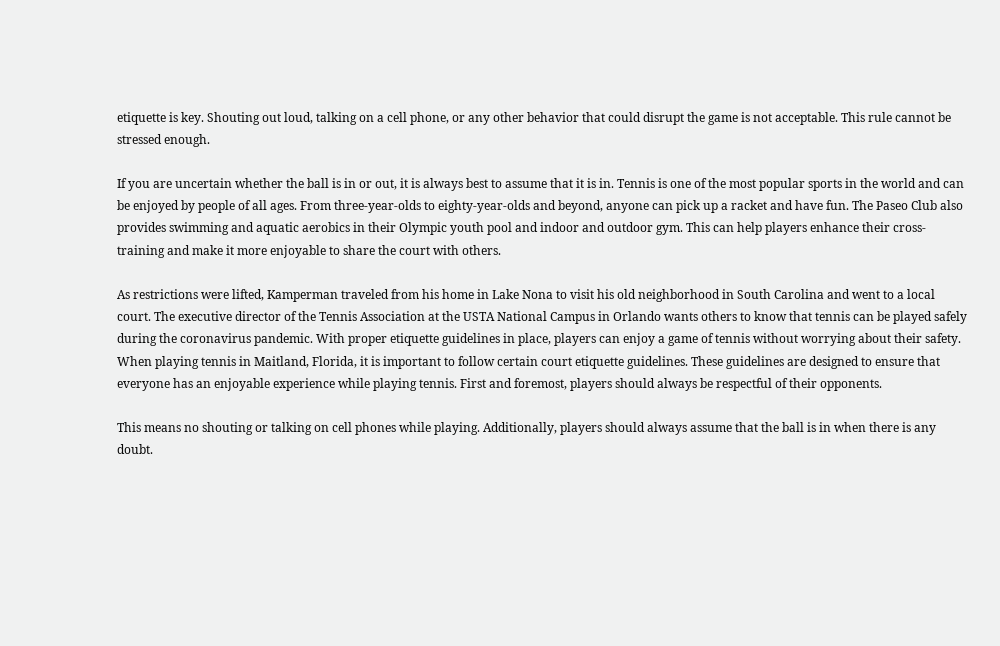etiquette is key. Shouting out loud, talking on a cell phone, or any other behavior that could disrupt the game is not acceptable. This rule cannot be stressed enough.

If you are uncertain whether the ball is in or out, it is always best to assume that it is in. Tennis is one of the most popular sports in the world and can be enjoyed by people of all ages. From three-year-olds to eighty-year-olds and beyond, anyone can pick up a racket and have fun. The Paseo Club also provides swimming and aquatic aerobics in their Olympic youth pool and indoor and outdoor gym. This can help players enhance their cross-training and make it more enjoyable to share the court with others.

As restrictions were lifted, Kamperman traveled from his home in Lake Nona to visit his old neighborhood in South Carolina and went to a local court. The executive director of the Tennis Association at the USTA National Campus in Orlando wants others to know that tennis can be played safely during the coronavirus pandemic. With proper etiquette guidelines in place, players can enjoy a game of tennis without worrying about their safety. When playing tennis in Maitland, Florida, it is important to follow certain court etiquette guidelines. These guidelines are designed to ensure that everyone has an enjoyable experience while playing tennis. First and foremost, players should always be respectful of their opponents.

This means no shouting or talking on cell phones while playing. Additionally, players should always assume that the ball is in when there is any doubt.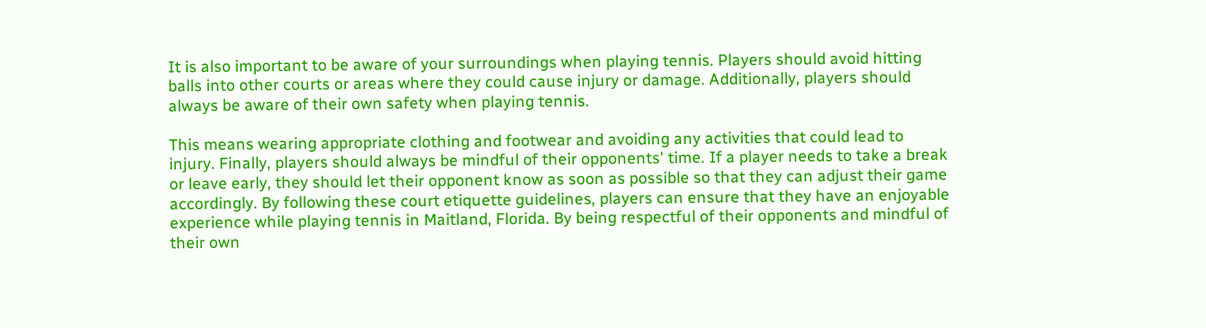It is also important to be aware of your surroundings when playing tennis. Players should avoid hitting balls into other courts or areas where they could cause injury or damage. Additionally, players should always be aware of their own safety when playing tennis.

This means wearing appropriate clothing and footwear and avoiding any activities that could lead to injury. Finally, players should always be mindful of their opponents' time. If a player needs to take a break or leave early, they should let their opponent know as soon as possible so that they can adjust their game accordingly. By following these court etiquette guidelines, players can ensure that they have an enjoyable experience while playing tennis in Maitland, Florida. By being respectful of their opponents and mindful of their own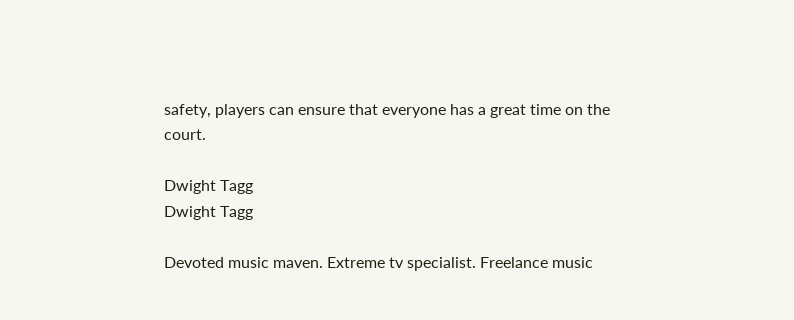safety, players can ensure that everyone has a great time on the court.

Dwight Tagg
Dwight Tagg

Devoted music maven. Extreme tv specialist. Freelance music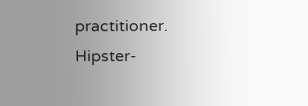practitioner. Hipster-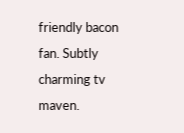friendly bacon fan. Subtly charming tv maven.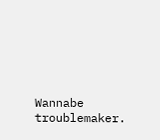Wannabe troublemaker.